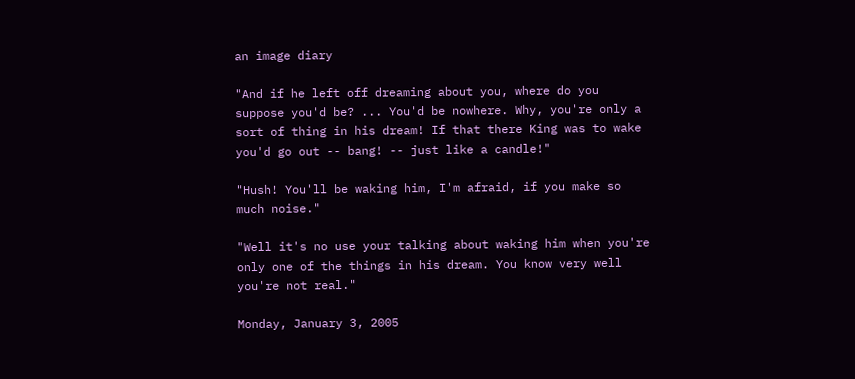an image diary

"And if he left off dreaming about you, where do you suppose you'd be? ... You'd be nowhere. Why, you're only a sort of thing in his dream! If that there King was to wake you'd go out -- bang! -- just like a candle!"

"Hush! You'll be waking him, I'm afraid, if you make so much noise."

"Well it's no use your talking about waking him when you're only one of the things in his dream. You know very well you're not real."

Monday, January 3, 2005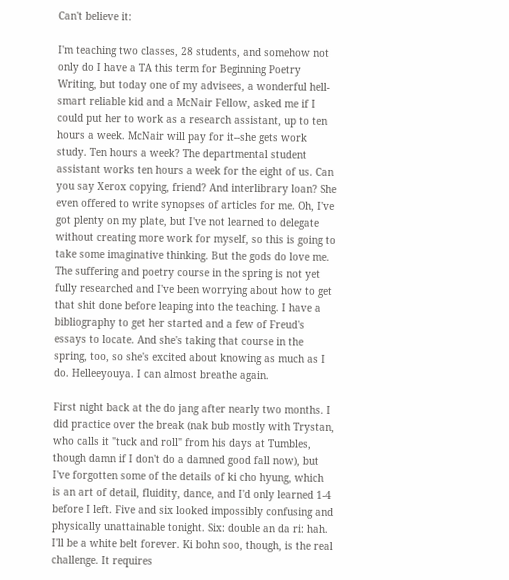Can't believe it:

I'm teaching two classes, 28 students, and somehow not only do I have a TA this term for Beginning Poetry Writing, but today one of my advisees, a wonderful hell-smart reliable kid and a McNair Fellow, asked me if I could put her to work as a research assistant, up to ten hours a week. McNair will pay for it--she gets work study. Ten hours a week? The departmental student assistant works ten hours a week for the eight of us. Can you say Xerox copying, friend? And interlibrary loan? She even offered to write synopses of articles for me. Oh, I've got plenty on my plate, but I've not learned to delegate without creating more work for myself, so this is going to take some imaginative thinking. But the gods do love me. The suffering and poetry course in the spring is not yet fully researched and I've been worrying about how to get that shit done before leaping into the teaching. I have a bibliography to get her started and a few of Freud's essays to locate. And she's taking that course in the spring, too, so she's excited about knowing as much as I do. Helleeyouya. I can almost breathe again.

First night back at the do jang after nearly two months. I did practice over the break (nak bub mostly with Trystan, who calls it "tuck and roll" from his days at Tumbles, though damn if I don't do a damned good fall now), but I've forgotten some of the details of ki cho hyung, which is an art of detail, fluidity, dance, and I'd only learned 1-4 before I left. Five and six looked impossibly confusing and physically unattainable tonight. Six: double an da ri: hah. I'll be a white belt forever. Ki bohn soo, though, is the real challenge. It requires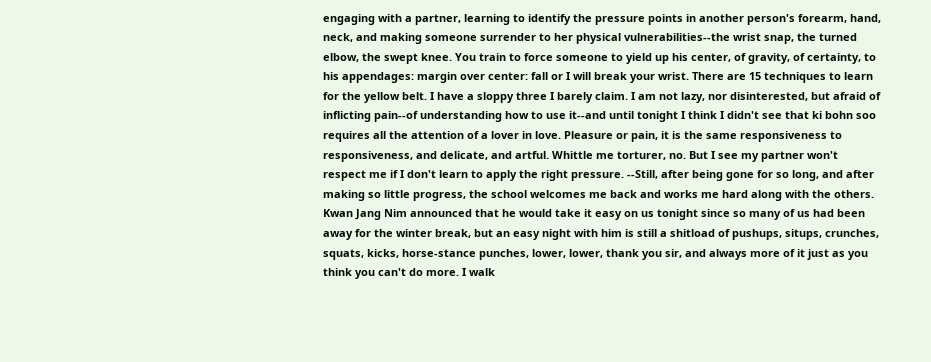engaging with a partner, learning to identify the pressure points in another person's forearm, hand, neck, and making someone surrender to her physical vulnerabilities--the wrist snap, the turned elbow, the swept knee. You train to force someone to yield up his center, of gravity, of certainty, to his appendages: margin over center: fall or I will break your wrist. There are 15 techniques to learn for the yellow belt. I have a sloppy three I barely claim. I am not lazy, nor disinterested, but afraid of inflicting pain--of understanding how to use it--and until tonight I think I didn't see that ki bohn soo requires all the attention of a lover in love. Pleasure or pain, it is the same responsiveness to responsiveness, and delicate, and artful. Whittle me torturer, no. But I see my partner won't respect me if I don't learn to apply the right pressure. --Still, after being gone for so long, and after making so little progress, the school welcomes me back and works me hard along with the others. Kwan Jang Nim announced that he would take it easy on us tonight since so many of us had been away for the winter break, but an easy night with him is still a shitload of pushups, situps, crunches, squats, kicks, horse-stance punches, lower, lower, thank you sir, and always more of it just as you think you can't do more. I walk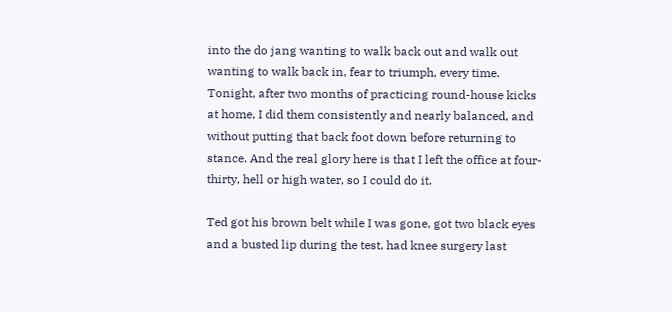into the do jang wanting to walk back out and walk out wanting to walk back in, fear to triumph, every time. Tonight, after two months of practicing round-house kicks at home, I did them consistently and nearly balanced, and without putting that back foot down before returning to stance. And the real glory here is that I left the office at four-thirty, hell or high water, so I could do it.

Ted got his brown belt while I was gone, got two black eyes and a busted lip during the test, had knee surgery last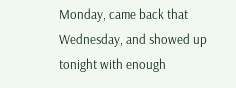Monday, came back that Wednesday, and showed up tonight with enough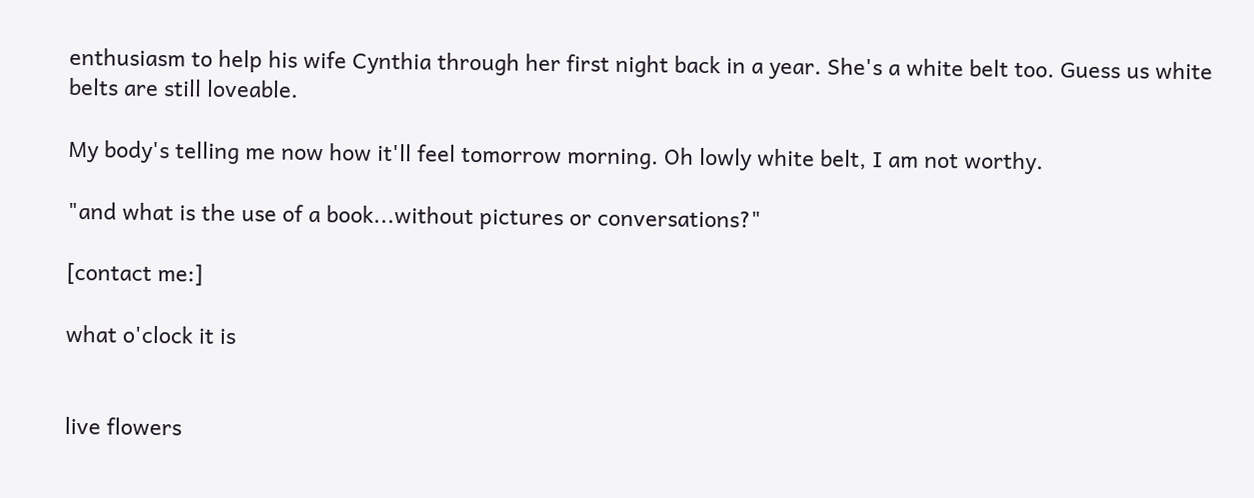enthusiasm to help his wife Cynthia through her first night back in a year. She's a white belt too. Guess us white belts are still loveable.

My body's telling me now how it'll feel tomorrow morning. Oh lowly white belt, I am not worthy.

"and what is the use of a book...without pictures or conversations?"

[contact me:]

what o'clock it is


live flowers